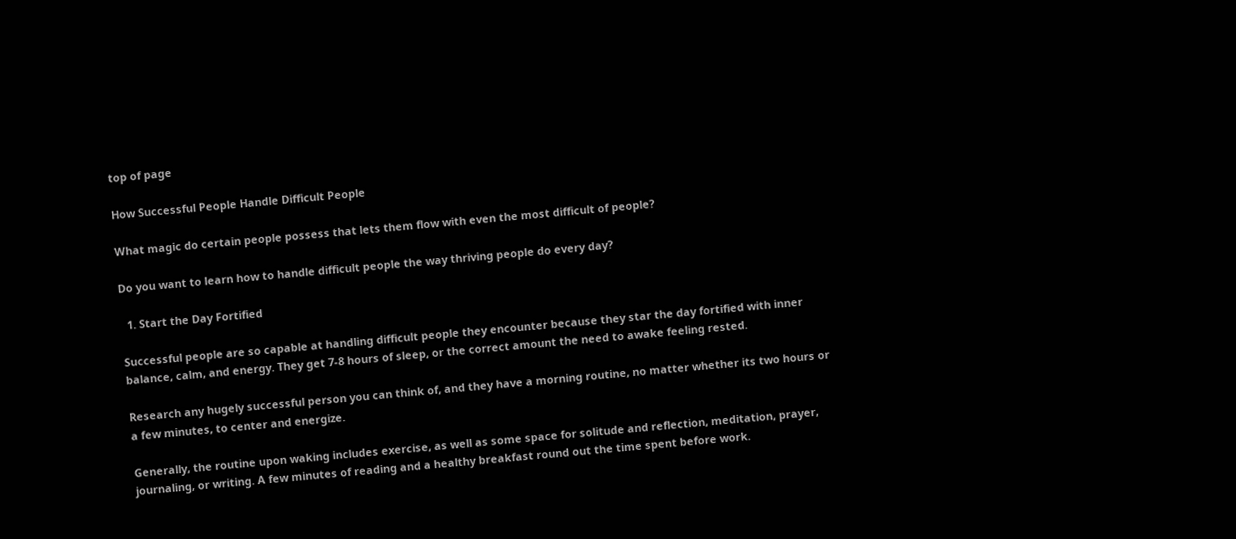top of page

How Successful People Handle Difficult People

What magic do certain people possess that lets them flow with even the most difficult of people?

Do you want to learn how to handle difficult people the way thriving people do every day?

  1. Start the Day Fortified

Successful people are so capable at handling difficult people they encounter because they star the day fortified with inner balance, calm, and energy. They get 7-8 hours of sleep, or the correct amount the need to awake feeling rested.

Research any hugely successful person you can think of, and they have a morning routine, no matter whether its two hours or a few minutes, to center and energize.

Generally, the routine upon waking includes exercise, as well as some space for solitude and reflection, meditation, prayer, journaling, or writing. A few minutes of reading and a healthy breakfast round out the time spent before work.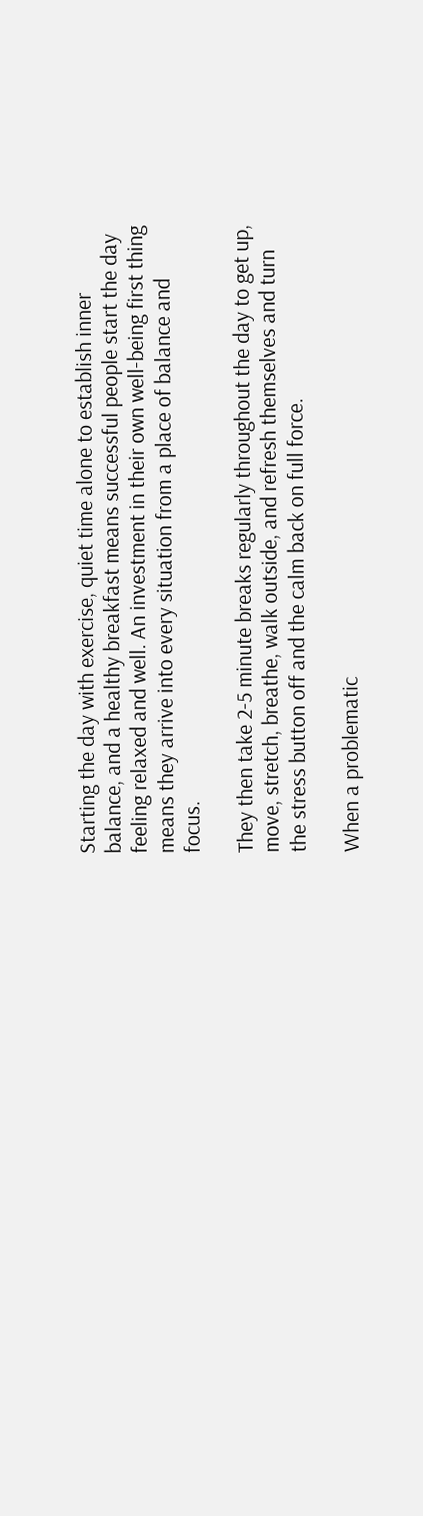Starting the day with exercise, quiet time alone to establish inner balance, and a healthy breakfast means successful people start the day feeling relaxed and well. An investment in their own well-being first thing means they arrive into every situation from a place of balance and focus.

They then take 2-5 minute breaks regularly throughout the day to get up, move, stretch, breathe, walk outside, and refresh themselves and turn the stress button off and the calm back on full force.

When a problematic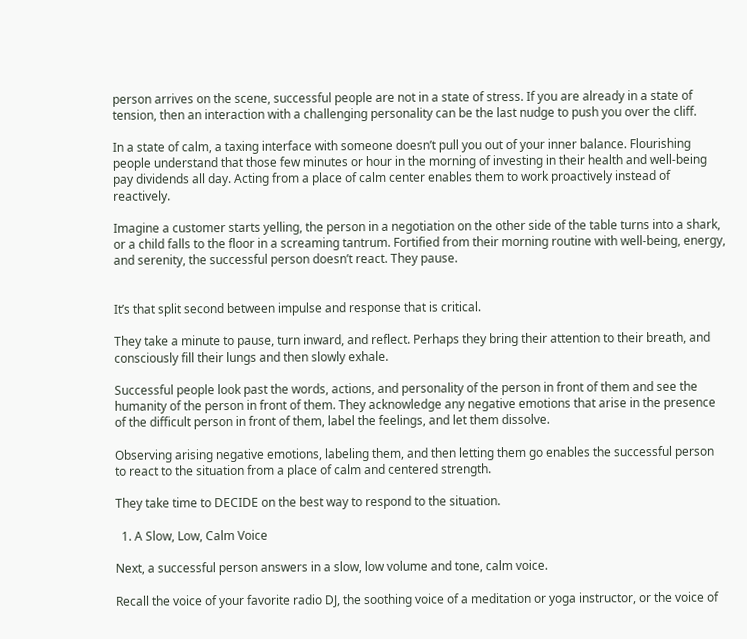person arrives on the scene, successful people are not in a state of stress. If you are already in a state of tension, then an interaction with a challenging personality can be the last nudge to push you over the cliff.

In a state of calm, a taxing interface with someone doesn’t pull you out of your inner balance. Flourishing people understand that those few minutes or hour in the morning of investing in their health and well-being pay dividends all day. Acting from a place of calm center enables them to work proactively instead of reactively.

Imagine a customer starts yelling, the person in a negotiation on the other side of the table turns into a shark, or a child falls to the floor in a screaming tantrum. Fortified from their morning routine with well-being, energy, and serenity, the successful person doesn’t react. They pause.


It’s that split second between impulse and response that is critical.

They take a minute to pause, turn inward, and reflect. Perhaps they bring their attention to their breath, and consciously fill their lungs and then slowly exhale.

Successful people look past the words, actions, and personality of the person in front of them and see the humanity of the person in front of them. They acknowledge any negative emotions that arise in the presence of the difficult person in front of them, label the feelings, and let them dissolve.

Observing arising negative emotions, labeling them, and then letting them go enables the successful person to react to the situation from a place of calm and centered strength.

They take time to DECIDE on the best way to respond to the situation.

  1. A Slow, Low, Calm Voice

Next, a successful person answers in a slow, low volume and tone, calm voice.

Recall the voice of your favorite radio DJ, the soothing voice of a meditation or yoga instructor, or the voice of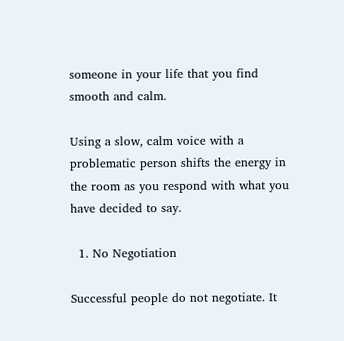someone in your life that you find smooth and calm.

Using a slow, calm voice with a problematic person shifts the energy in the room as you respond with what you have decided to say.

  1. No Negotiation

Successful people do not negotiate. It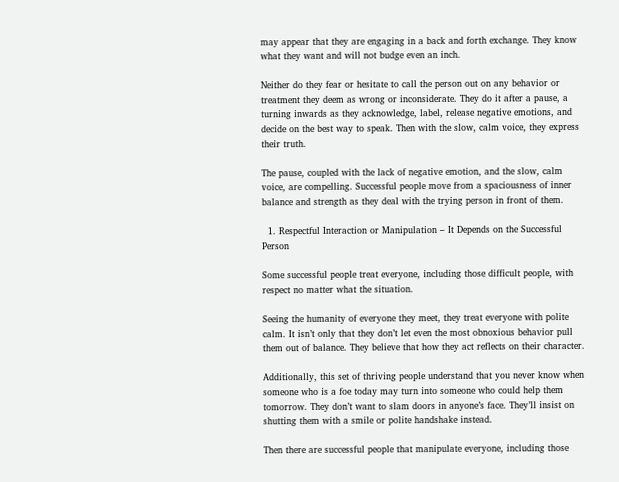may appear that they are engaging in a back and forth exchange. They know what they want and will not budge even an inch.

Neither do they fear or hesitate to call the person out on any behavior or treatment they deem as wrong or inconsiderate. They do it after a pause, a turning inwards as they acknowledge, label, release negative emotions, and decide on the best way to speak. Then with the slow, calm voice, they express their truth.

The pause, coupled with the lack of negative emotion, and the slow, calm voice, are compelling. Successful people move from a spaciousness of inner balance and strength as they deal with the trying person in front of them.

  1. Respectful Interaction or Manipulation – It Depends on the Successful Person

Some successful people treat everyone, including those difficult people, with respect no matter what the situation.

Seeing the humanity of everyone they meet, they treat everyone with polite calm. It isn’t only that they don’t let even the most obnoxious behavior pull them out of balance. They believe that how they act reflects on their character.

Additionally, this set of thriving people understand that you never know when someone who is a foe today may turn into someone who could help them tomorrow. They don’t want to slam doors in anyone’s face. They’ll insist on shutting them with a smile or polite handshake instead.

Then there are successful people that manipulate everyone, including those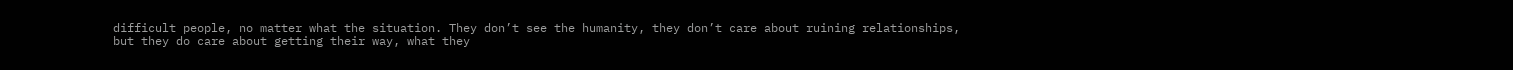difficult people, no matter what the situation. They don’t see the humanity, they don’t care about ruining relationships, but they do care about getting their way, what they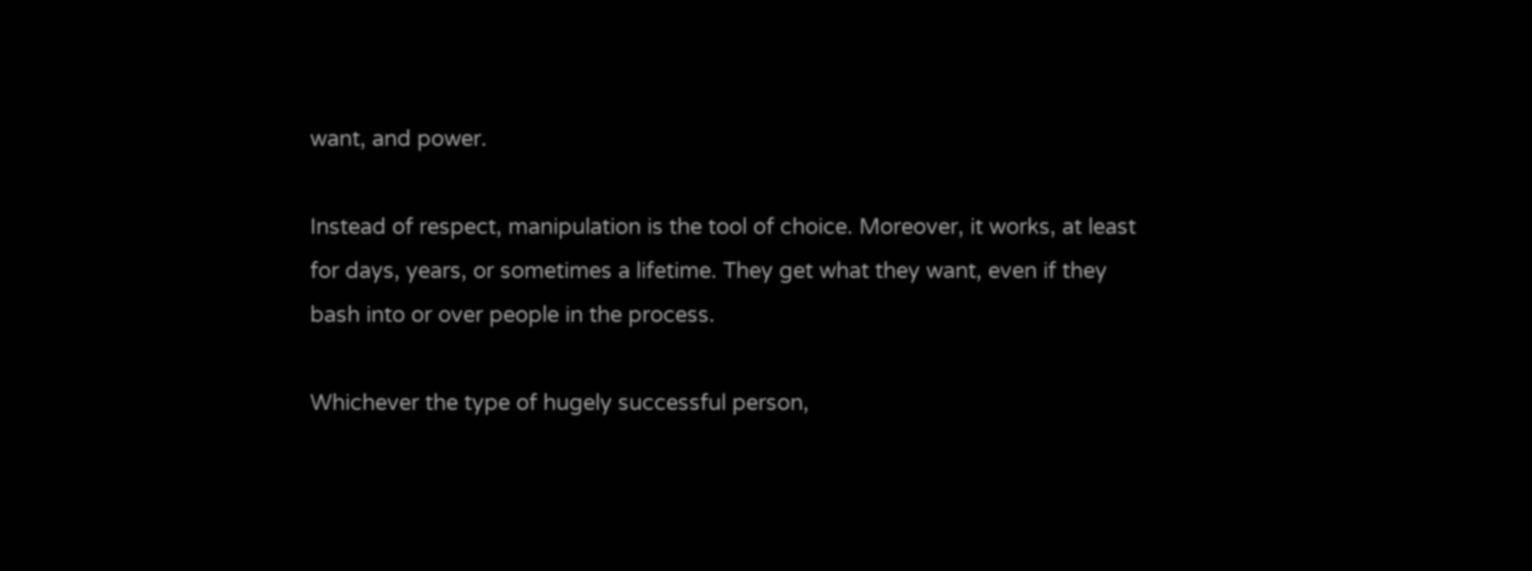want, and power.

Instead of respect, manipulation is the tool of choice. Moreover, it works, at least for days, years, or sometimes a lifetime. They get what they want, even if they bash into or over people in the process.

Whichever the type of hugely successful person,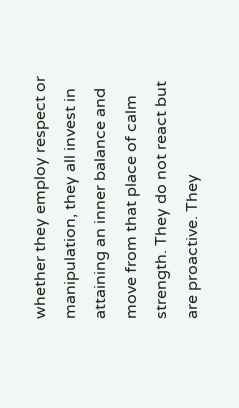whether they employ respect or manipulation, they all invest in attaining an inner balance and move from that place of calm strength. They do not react but are proactive. They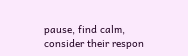pause, find calm, consider their respon